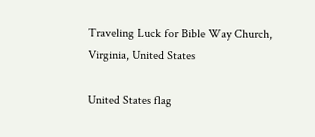Traveling Luck for Bible Way Church, Virginia, United States

United States flag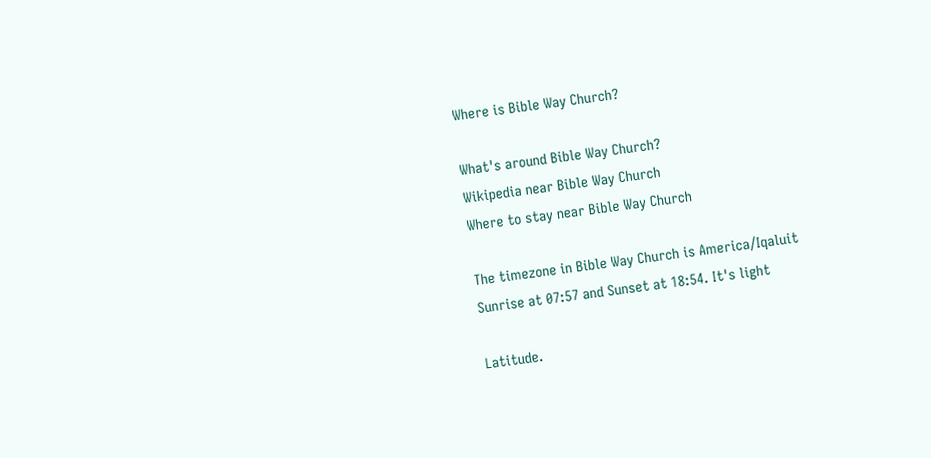Where is Bible Way Church?

What's around Bible Way Church?
Wikipedia near Bible Way Church
Where to stay near Bible Way Church

The timezone in Bible Way Church is America/Iqaluit
Sunrise at 07:57 and Sunset at 18:54. It's light

Latitude.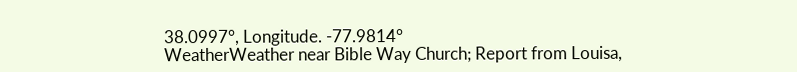38.0997°, Longitude. -77.9814°
WeatherWeather near Bible Way Church; Report from Louisa,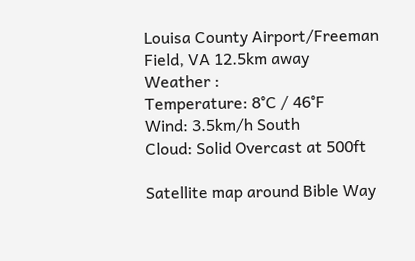Louisa County Airport/Freeman Field, VA 12.5km away
Weather :
Temperature: 8°C / 46°F
Wind: 3.5km/h South
Cloud: Solid Overcast at 500ft

Satellite map around Bible Way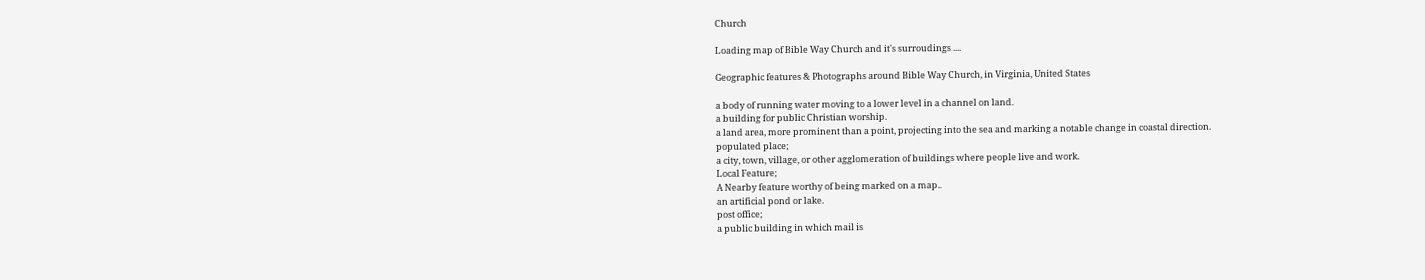Church

Loading map of Bible Way Church and it's surroudings ....

Geographic features & Photographs around Bible Way Church, in Virginia, United States

a body of running water moving to a lower level in a channel on land.
a building for public Christian worship.
a land area, more prominent than a point, projecting into the sea and marking a notable change in coastal direction.
populated place;
a city, town, village, or other agglomeration of buildings where people live and work.
Local Feature;
A Nearby feature worthy of being marked on a map..
an artificial pond or lake.
post office;
a public building in which mail is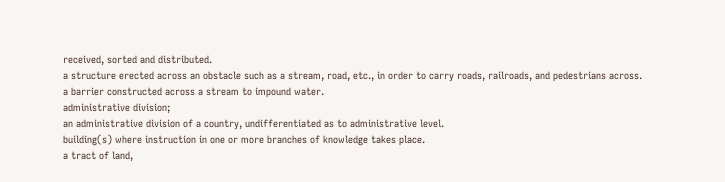received, sorted and distributed.
a structure erected across an obstacle such as a stream, road, etc., in order to carry roads, railroads, and pedestrians across.
a barrier constructed across a stream to impound water.
administrative division;
an administrative division of a country, undifferentiated as to administrative level.
building(s) where instruction in one or more branches of knowledge takes place.
a tract of land,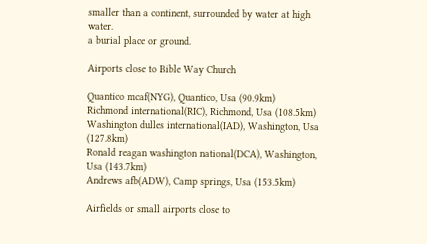smaller than a continent, surrounded by water at high water.
a burial place or ground.

Airports close to Bible Way Church

Quantico mcaf(NYG), Quantico, Usa (90.9km)
Richmond international(RIC), Richmond, Usa (108.5km)
Washington dulles international(IAD), Washington, Usa (127.8km)
Ronald reagan washington national(DCA), Washington, Usa (143.7km)
Andrews afb(ADW), Camp springs, Usa (153.5km)

Airfields or small airports close to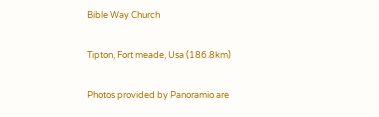Bible Way Church

Tipton, Fort meade, Usa (186.8km)

Photos provided by Panoramio are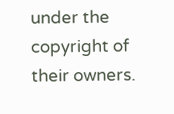under the copyright of their owners.